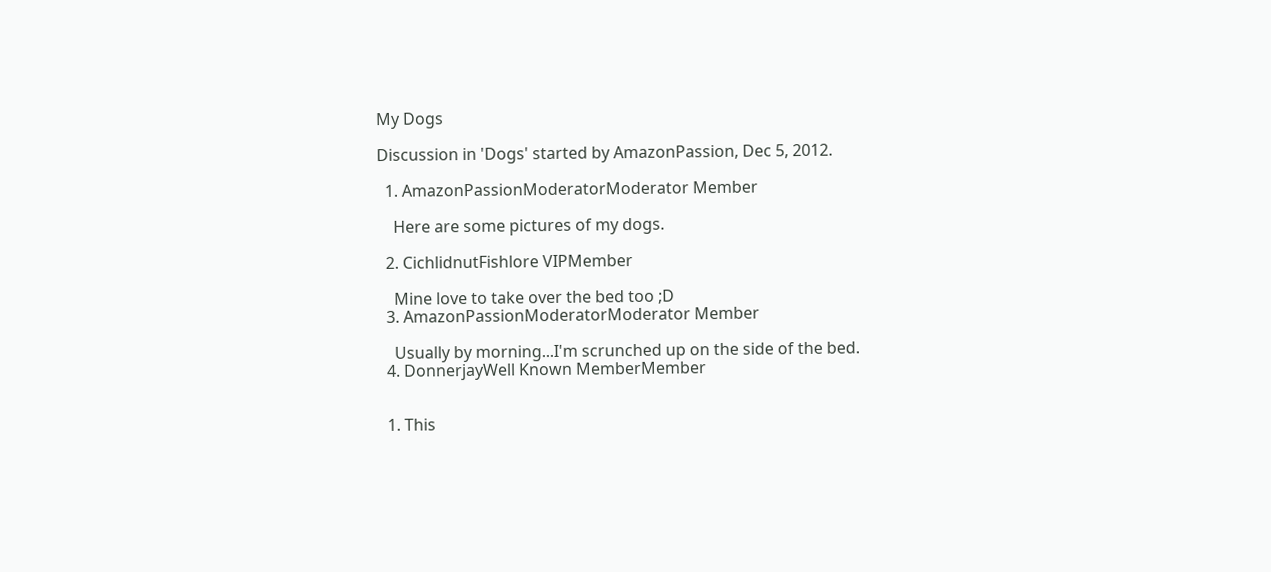My Dogs

Discussion in 'Dogs' started by AmazonPassion, Dec 5, 2012.

  1. AmazonPassionModeratorModerator Member

    Here are some pictures of my dogs.

  2. CichlidnutFishlore VIPMember

    Mine love to take over the bed too ;D
  3. AmazonPassionModeratorModerator Member

    Usually by morning...I'm scrunched up on the side of the bed.
  4. DonnerjayWell Known MemberMember


  1. This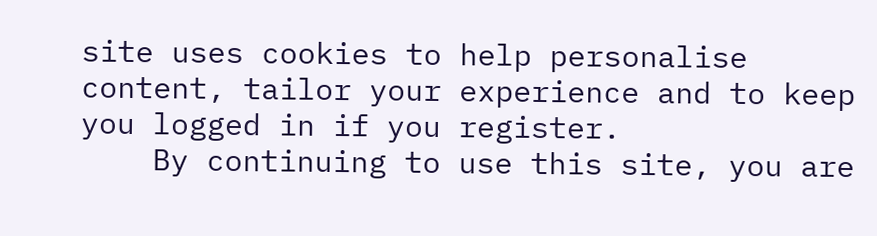site uses cookies to help personalise content, tailor your experience and to keep you logged in if you register.
    By continuing to use this site, you are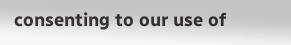consenting to our use of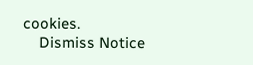cookies.
    Dismiss Notice